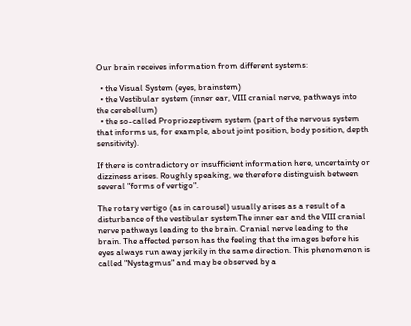Our brain receives information from different systems:

  • the Visual System (eyes, brainstem)
  • the Vestibular system (inner ear, VIII cranial nerve, pathways into the cerebellum)
  • the so-called Propriozeptivem system (part of the nervous system that informs us, for example, about joint position, body position, depth sensitivity).

If there is contradictory or insufficient information here, uncertainty or dizziness arises. Roughly speaking, we therefore distinguish between several "forms of vertigo".

The rotary vertigo (as in carousel) usually arises as a result of a disturbance of the vestibular systemThe inner ear and the VIII cranial nerve pathways leading to the brain. Cranial nerve leading to the brain. The affected person has the feeling that the images before his eyes always run away jerkily in the same direction. This phenomenon is called "Nystagmus" and may be observed by a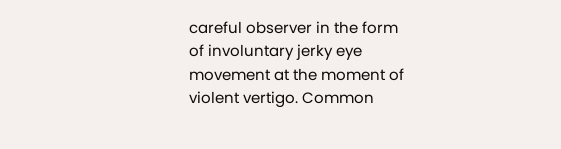careful observer in the form of involuntary jerky eye movement at the moment of violent vertigo. Common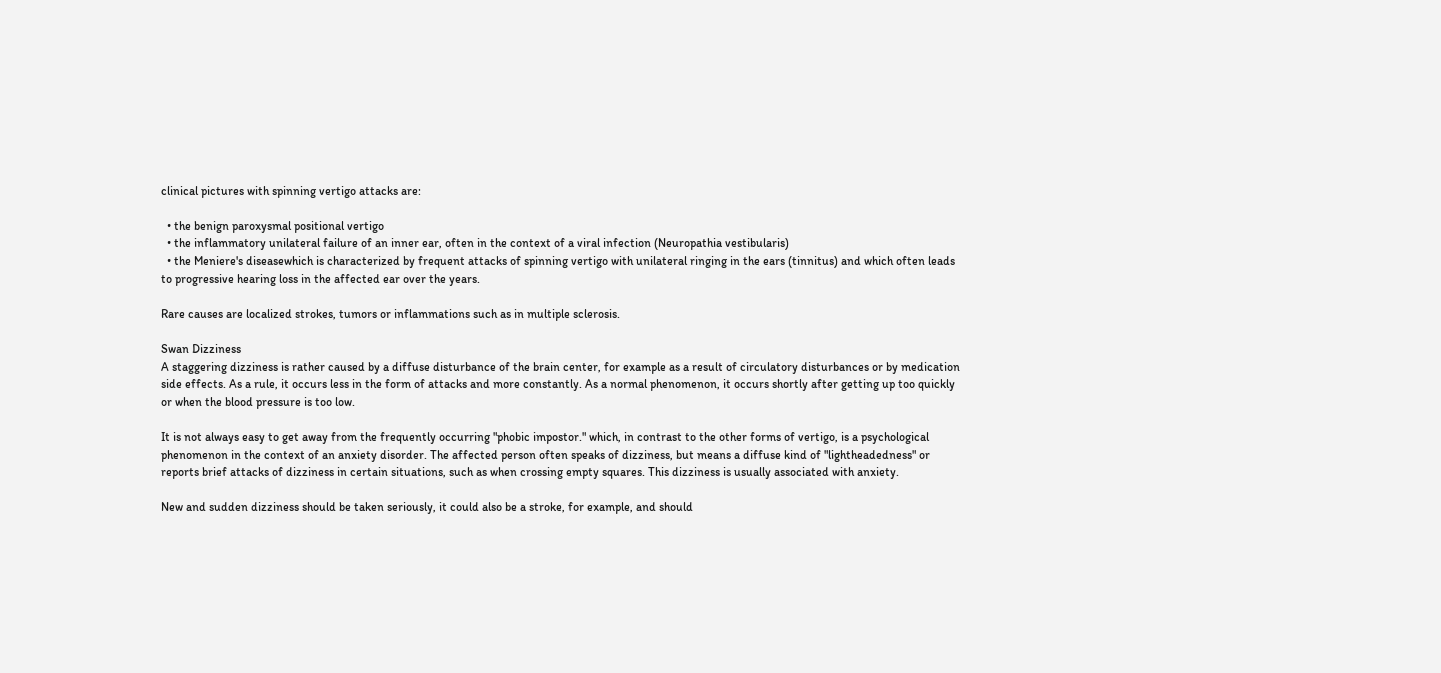clinical pictures with spinning vertigo attacks are:

  • the benign paroxysmal positional vertigo
  • the inflammatory unilateral failure of an inner ear, often in the context of a viral infection (Neuropathia vestibularis)
  • the Meniere's diseasewhich is characterized by frequent attacks of spinning vertigo with unilateral ringing in the ears (tinnitus) and which often leads to progressive hearing loss in the affected ear over the years.

Rare causes are localized strokes, tumors or inflammations such as in multiple sclerosis.

Swan Dizziness
A staggering dizziness is rather caused by a diffuse disturbance of the brain center, for example as a result of circulatory disturbances or by medication side effects. As a rule, it occurs less in the form of attacks and more constantly. As a normal phenomenon, it occurs shortly after getting up too quickly or when the blood pressure is too low.

It is not always easy to get away from the frequently occurring "phobic impostor." which, in contrast to the other forms of vertigo, is a psychological phenomenon in the context of an anxiety disorder. The affected person often speaks of dizziness, but means a diffuse kind of "lightheadedness" or reports brief attacks of dizziness in certain situations, such as when crossing empty squares. This dizziness is usually associated with anxiety.

New and sudden dizziness should be taken seriously, it could also be a stroke, for example, and should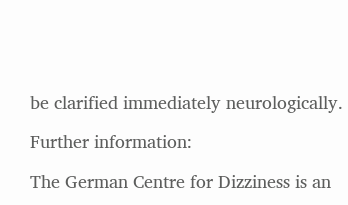be clarified immediately neurologically.

Further information:

The German Centre for Dizziness is an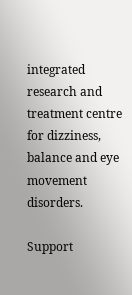integrated research and treatment centre for dizziness, balance and eye movement disorders.

Support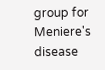group for Meniere's disease